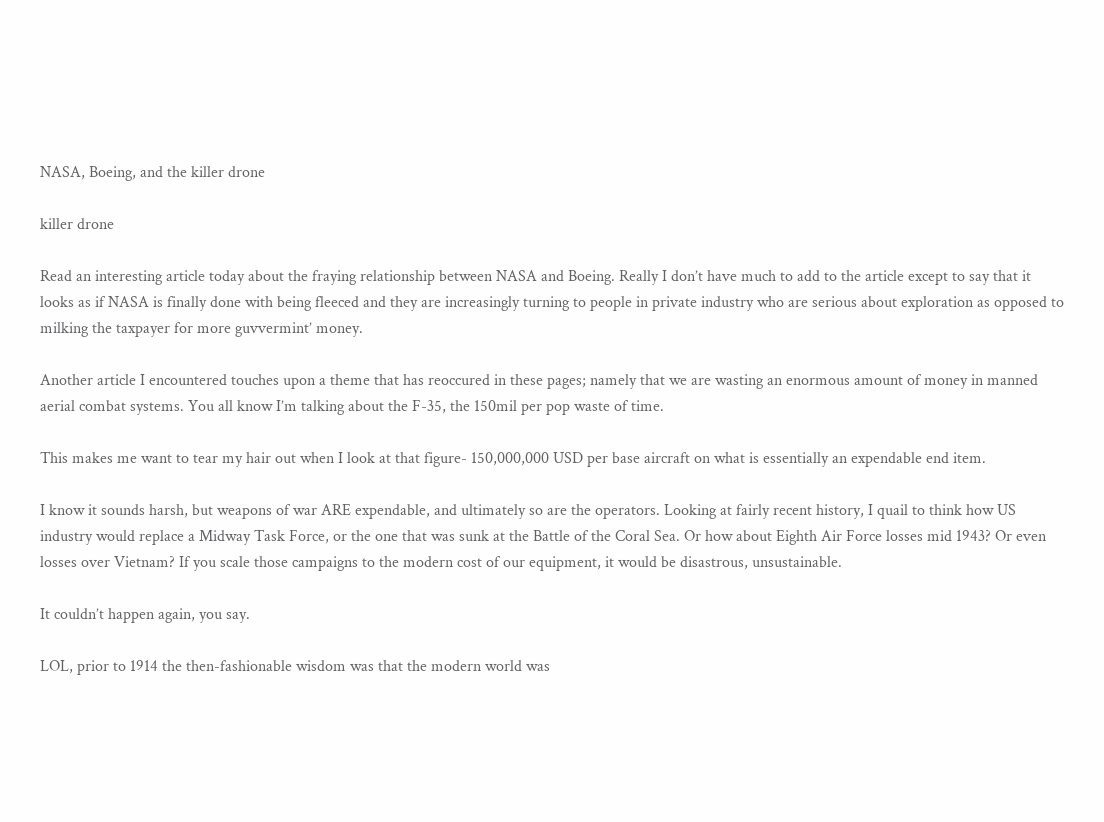NASA, Boeing, and the killer drone

killer drone

Read an interesting article today about the fraying relationship between NASA and Boeing. Really I don’t have much to add to the article except to say that it looks as if NASA is finally done with being fleeced and they are increasingly turning to people in private industry who are serious about exploration as opposed to milking the taxpayer for more guvvermint’ money.

Another article I encountered touches upon a theme that has reoccured in these pages; namely that we are wasting an enormous amount of money in manned aerial combat systems. You all know I’m talking about the F-35, the 150mil per pop waste of time.

This makes me want to tear my hair out when I look at that figure- 150,000,000 USD per base aircraft on what is essentially an expendable end item.

I know it sounds harsh, but weapons of war ARE expendable, and ultimately so are the operators. Looking at fairly recent history, I quail to think how US industry would replace a Midway Task Force, or the one that was sunk at the Battle of the Coral Sea. Or how about Eighth Air Force losses mid 1943? Or even losses over Vietnam? If you scale those campaigns to the modern cost of our equipment, it would be disastrous, unsustainable.

It couldn’t happen again, you say.

LOL, prior to 1914 the then-fashionable wisdom was that the modern world was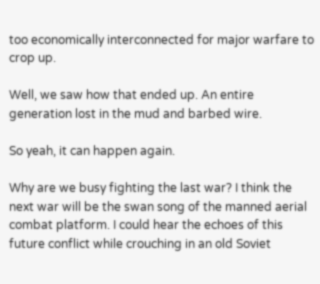too economically interconnected for major warfare to crop up.

Well, we saw how that ended up. An entire generation lost in the mud and barbed wire.

So yeah, it can happen again.

Why are we busy fighting the last war? I think the next war will be the swan song of the manned aerial combat platform. I could hear the echoes of this future conflict while crouching in an old Soviet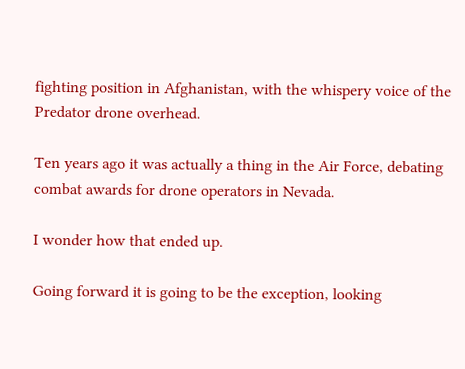fighting position in Afghanistan, with the whispery voice of the Predator drone overhead.

Ten years ago it was actually a thing in the Air Force, debating combat awards for drone operators in Nevada.

I wonder how that ended up.

Going forward it is going to be the exception, looking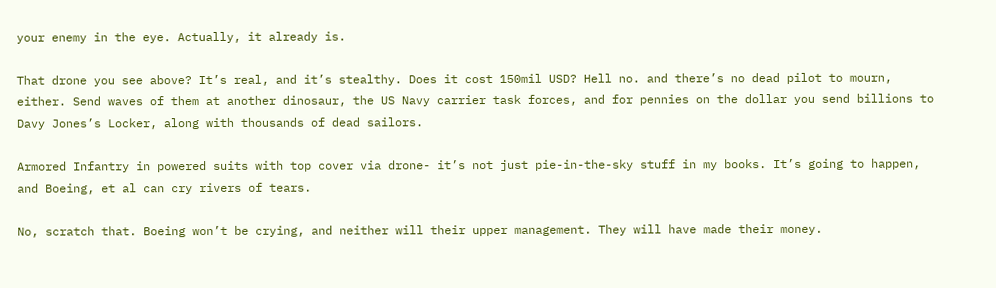your enemy in the eye. Actually, it already is.

That drone you see above? It’s real, and it’s stealthy. Does it cost 150mil USD? Hell no. and there’s no dead pilot to mourn, either. Send waves of them at another dinosaur, the US Navy carrier task forces, and for pennies on the dollar you send billions to Davy Jones’s Locker, along with thousands of dead sailors.

Armored Infantry in powered suits with top cover via drone- it’s not just pie-in-the-sky stuff in my books. It’s going to happen, and Boeing, et al can cry rivers of tears.

No, scratch that. Boeing won’t be crying, and neither will their upper management. They will have made their money.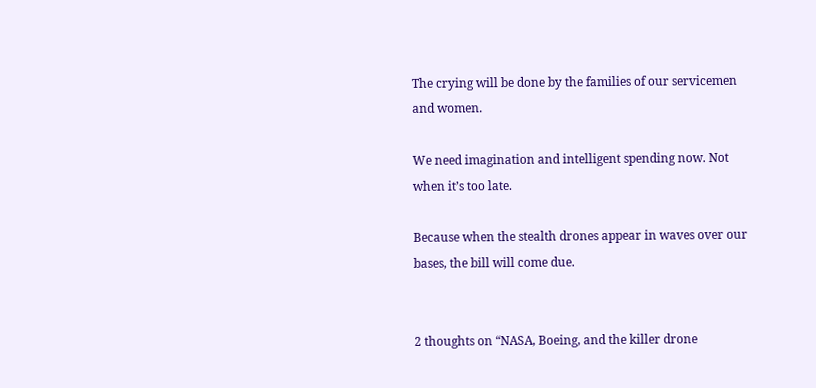The crying will be done by the families of our servicemen and women.

We need imagination and intelligent spending now. Not when it’s too late.

Because when the stealth drones appear in waves over our bases, the bill will come due.


2 thoughts on “NASA, Boeing, and the killer drone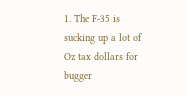1. The F-35 is sucking up a lot of Oz tax dollars for bugger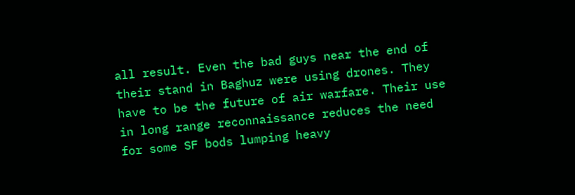all result. Even the bad guys near the end of their stand in Baghuz were using drones. They have to be the future of air warfare. Their use in long range reconnaissance reduces the need for some SF bods lumping heavy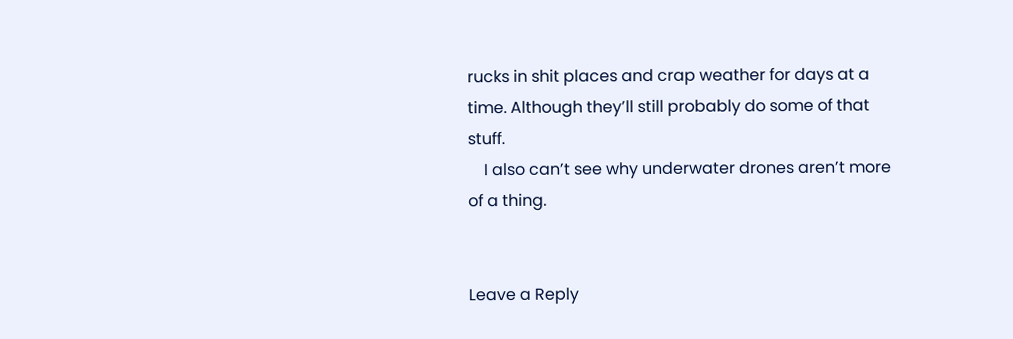rucks in shit places and crap weather for days at a time. Although they’ll still probably do some of that stuff.
    I also can’t see why underwater drones aren’t more of a thing.


Leave a Reply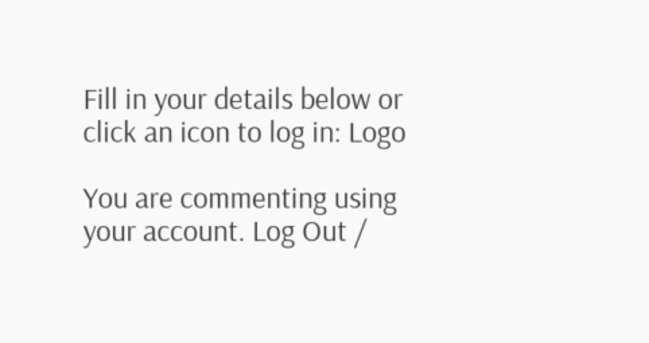Fill in your details below or click an icon to log in: Logo

You are commenting using your account. Log Out /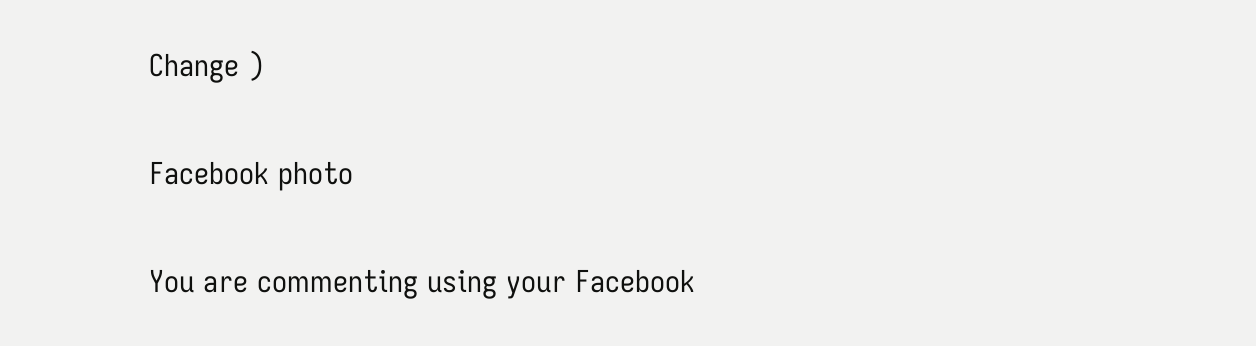Change )

Facebook photo

You are commenting using your Facebook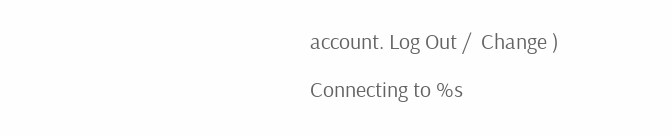account. Log Out /  Change )

Connecting to %s